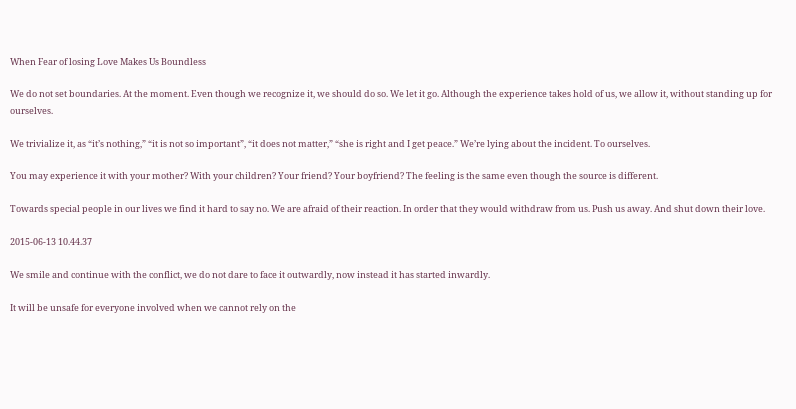When Fear of losing Love Makes Us Boundless

We do not set boundaries. At the moment. Even though we recognize it, we should do so. We let it go. Although the experience takes hold of us, we allow it, without standing up for ourselves.

We trivialize it, as “it’s nothing,” “it is not so important”, “it does not matter,” “she is right and I get peace.” We’re lying about the incident. To ourselves.

You may experience it with your mother? With your children? Your friend? Your boyfriend? The feeling is the same even though the source is different.

Towards special people in our lives we find it hard to say no. We are afraid of their reaction. In order that they would withdraw from us. Push us away. And shut down their love.

2015-06-13 10.44.37

We smile and continue with the conflict, we do not dare to face it outwardly, now instead it has started inwardly.

It will be unsafe for everyone involved when we cannot rely on the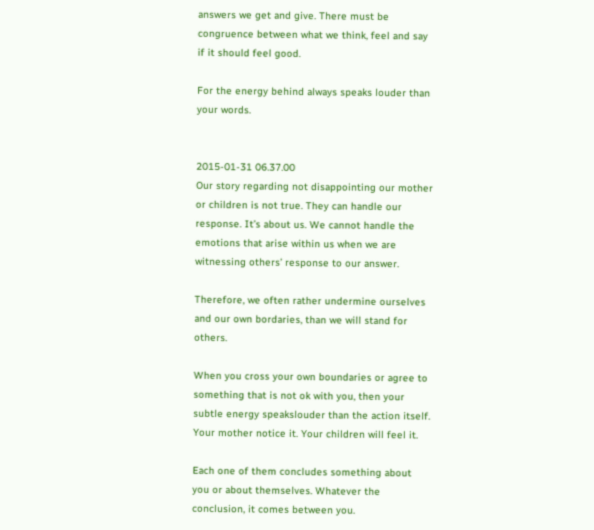answers we get and give. There must be congruence between what we think, feel and say if it should feel good.

For the energy behind always speaks louder than your words.


2015-01-31 06.37.00
Our story regarding not disappointing our mother or children is not true. They can handle our response. It’s about us. We cannot handle the emotions that arise within us when we are witnessing others’ response to our answer.

Therefore, we often rather undermine ourselves and our own bordaries, than we will stand for others.

When you cross your own boundaries or agree to something that is not ok with you, then your subtle energy speakslouder than the action itself. Your mother notice it. Your children will feel it.

Each one of them concludes something about you or about themselves. Whatever the conclusion, it comes between you.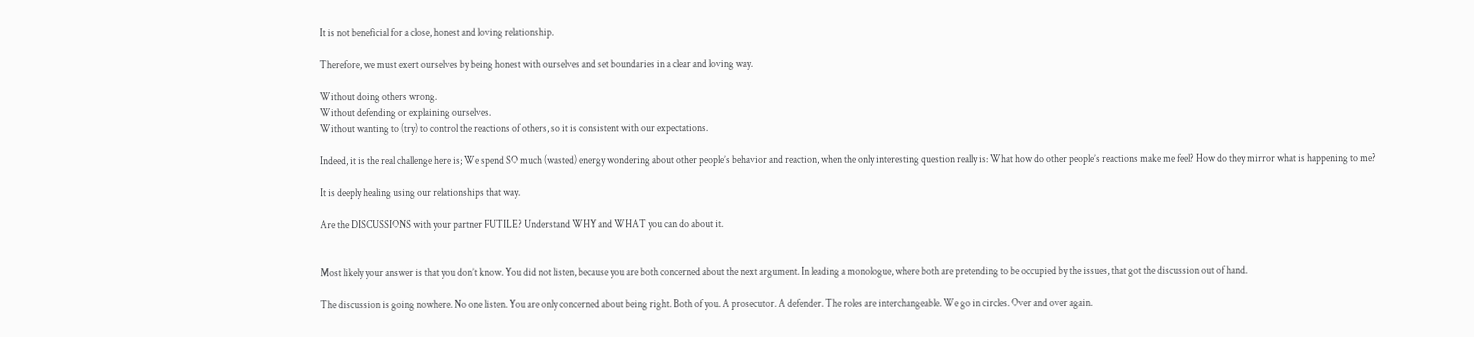It is not beneficial for a close, honest and loving relationship.

Therefore, we must exert ourselves by being honest with ourselves and set boundaries in a clear and loving way.

Without doing others wrong.
Without defending or explaining ourselves.
Without wanting to (try) to control the reactions of others, so it is consistent with our expectations.

Indeed, it is the real challenge here is; We spend SO much (wasted) energy wondering about other people’s behavior and reaction, when the only interesting question really is: What how do other people’s reactions make me feel? How do they mirror what is happening to me?

It is deeply healing using our relationships that way.

Are the DISCUSSIONS with your partner FUTILE? Understand WHY and WHAT you can do about it.


Most likely your answer is that you don’t know. You did not listen, because you are both concerned about the next argument. In leading a monologue, where both are pretending to be occupied by the issues, that got the discussion out of hand.

The discussion is going nowhere. No one listen. You are only concerned about being right. Both of you. A prosecutor. A defender. The roles are interchangeable. We go in circles. Over and over again.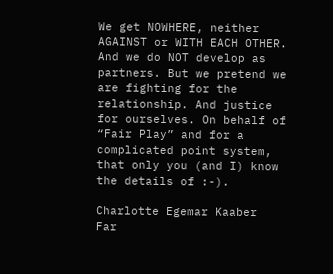We get NOWHERE, neither AGAINST or WITH EACH OTHER. And we do NOT develop as partners. But we pretend we are fighting for the relationship. And justice for ourselves. On behalf of “Fair Play” and for a complicated point system, that only you (and I) know the details of :-).

Charlotte Egemar Kaaber
Far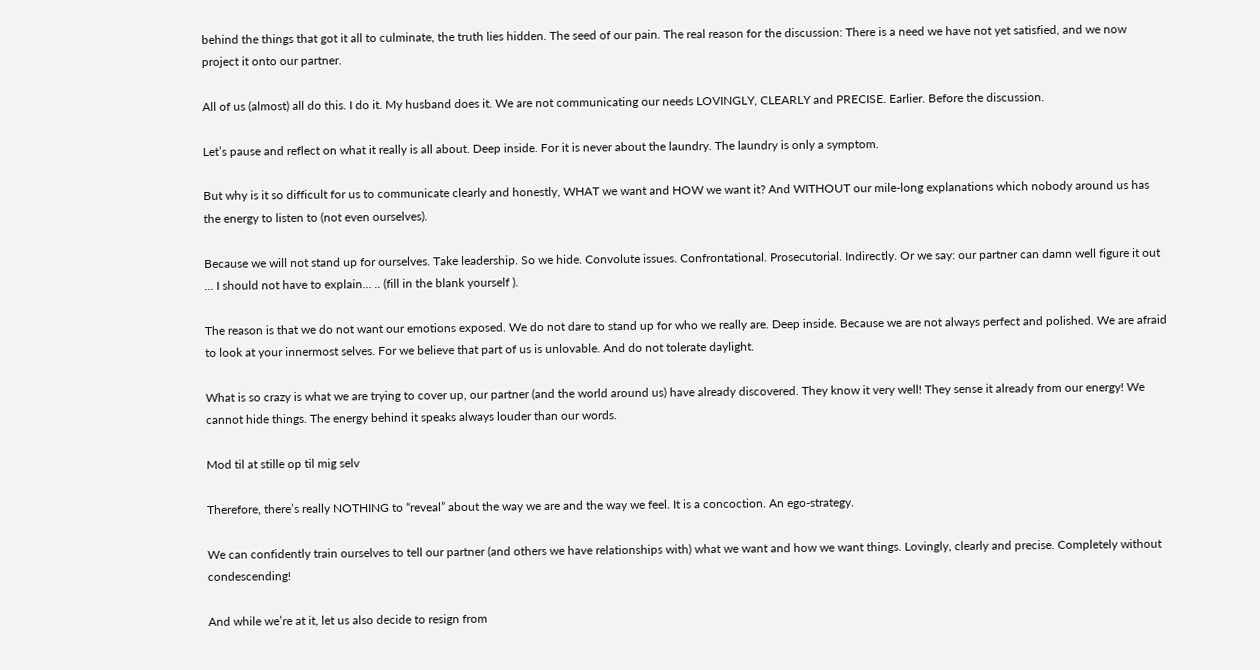behind the things that got it all to culminate, the truth lies hidden. The seed of our pain. The real reason for the discussion: There is a need we have not yet satisfied, and we now project it onto our partner.

All of us (almost) all do this. I do it. My husband does it. We are not communicating our needs LOVINGLY, CLEARLY and PRECISE. Earlier. Before the discussion.

Let’s pause and reflect on what it really is all about. Deep inside. For it is never about the laundry. The laundry is only a symptom.

But why is it so difficult for us to communicate clearly and honestly, WHAT we want and HOW we want it? And WITHOUT our mile-long explanations which nobody around us has the energy to listen to (not even ourselves).

Because we will not stand up for ourselves. Take leadership. So we hide. Convolute issues. Confrontational. Prosecutorial. Indirectly. Or we say: our partner can damn well figure it out … I should not have to explain… .. (fill in the blank yourself ).

The reason is that we do not want our emotions exposed. We do not dare to stand up for who we really are. Deep inside. Because we are not always perfect and polished. We are afraid to look at your innermost selves. For we believe that part of us is unlovable. And do not tolerate daylight.

What is so crazy is what we are trying to cover up, our partner (and the world around us) have already discovered. They know it very well! They sense it already from our energy! We cannot hide things. The energy behind it speaks always louder than our words.

Mod til at stille op til mig selv

Therefore, there’s really NOTHING to “reveal” about the way we are and the way we feel. It is a concoction. An ego-strategy.

We can confidently train ourselves to tell our partner (and others we have relationships with) what we want and how we want things. Lovingly, clearly and precise. Completely without condescending!

And while we’re at it, let us also decide to resign from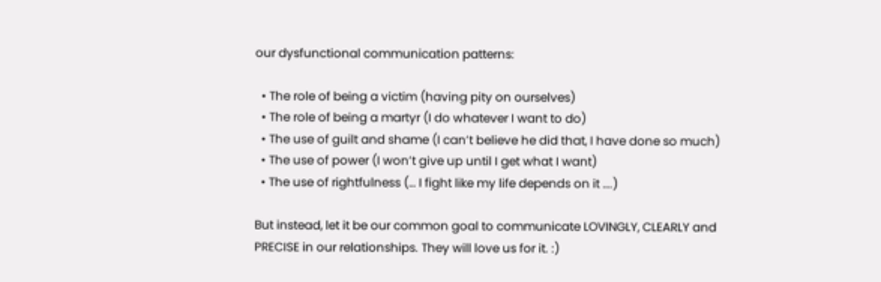our dysfunctional communication patterns:

  • The role of being a victim (having pity on ourselves)
  • The role of being a martyr (I do whatever I want to do)
  • The use of guilt and shame (I can’t believe he did that, I have done so much)
  • The use of power (I won’t give up until I get what I want)
  • The use of rightfulness (… I fight like my life depends on it ….)

But instead, let it be our common goal to communicate LOVINGLY, CLEARLY and PRECISE in our relationships. They will love us for it. :)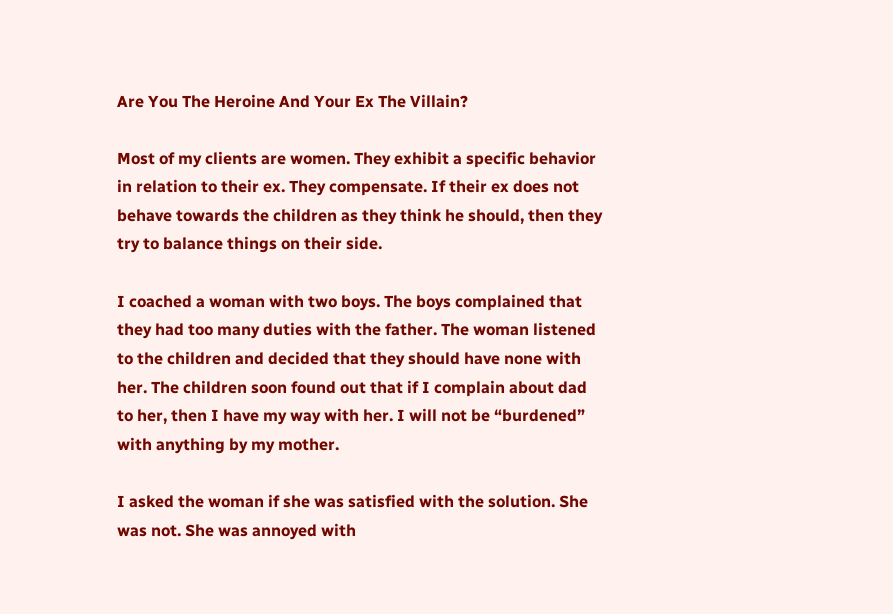Are You The Heroine And Your Ex The Villain?

Most of my clients are women. They exhibit a specific behavior in relation to their ex. They compensate. If their ex does not behave towards the children as they think he should, then they try to balance things on their side.

I coached a woman with two boys. The boys complained that they had too many duties with the father. The woman listened to the children and decided that they should have none with her. The children soon found out that if I complain about dad to her, then I have my way with her. I will not be “burdened” with anything by my mother.

I asked the woman if she was satisfied with the solution. She was not. She was annoyed with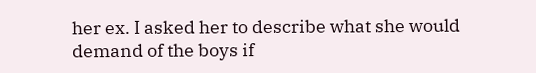her ex. I asked her to describe what she would demand of the boys if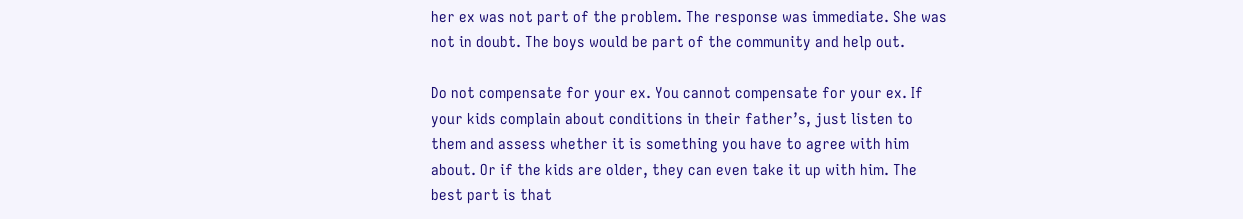her ex was not part of the problem. The response was immediate. She was not in doubt. The boys would be part of the community and help out.

Do not compensate for your ex. You cannot compensate for your ex. If your kids complain about conditions in their father’s, just listen to them and assess whether it is something you have to agree with him about. Or if the kids are older, they can even take it up with him. The best part is that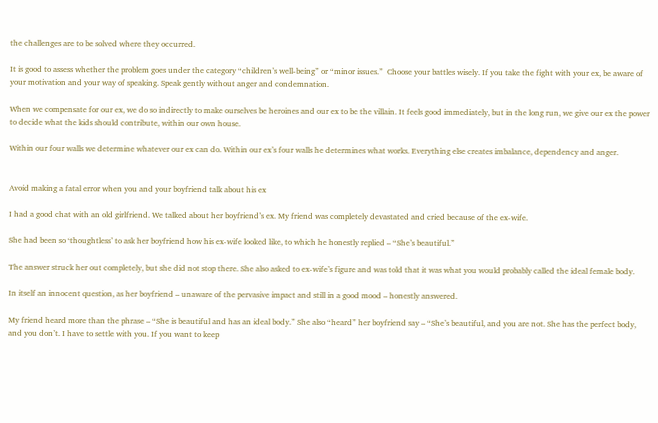the challenges are to be solved where they occurred.

It is good to assess whether the problem goes under the category “children’s well-being” or “minor issues.”  Choose your battles wisely. If you take the fight with your ex, be aware of your motivation and your way of speaking. Speak gently without anger and condemnation.

When we compensate for our ex, we do so indirectly to make ourselves be heroines and our ex to be the villain. It feels good immediately, but in the long run, we give our ex the power to decide what the kids should contribute, within our own house.

Within our four walls we determine whatever our ex can do. Within our ex’s four walls he determines what works. Everything else creates imbalance, dependency and anger.


Avoid making a fatal error when you and your boyfriend talk about his ex

I had a good chat with an old girlfriend. We talked about her boyfriend’s ex. My friend was completely devastated and cried because of the ex-wife.

She had been so ‘thoughtless’ to ask her boyfriend how his ex-wife looked like, to which he honestly replied – “She’s beautiful.”

The answer struck her out completely, but she did not stop there. She also asked to ex-wife’s figure and was told that it was what you would probably called the ideal female body.

In itself an innocent question, as her boyfriend – unaware of the pervasive impact and still in a good mood – honestly answered.

My friend heard more than the phrase – “She is beautiful and has an ideal body.” She also “heard” her boyfriend say – “She’s beautiful, and you are not. She has the perfect body, and you don’t. I have to settle with you. If you want to keep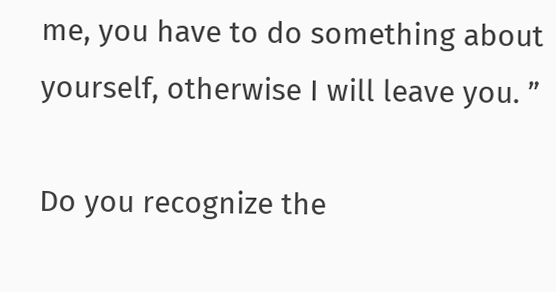me, you have to do something about yourself, otherwise I will leave you. ”

Do you recognize the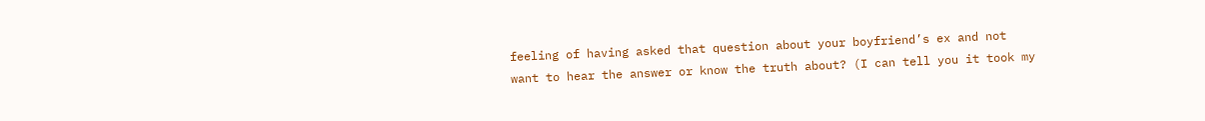feeling of having asked that question about your boyfriend’s ex and not want to hear the answer or know the truth about? (I can tell you it took my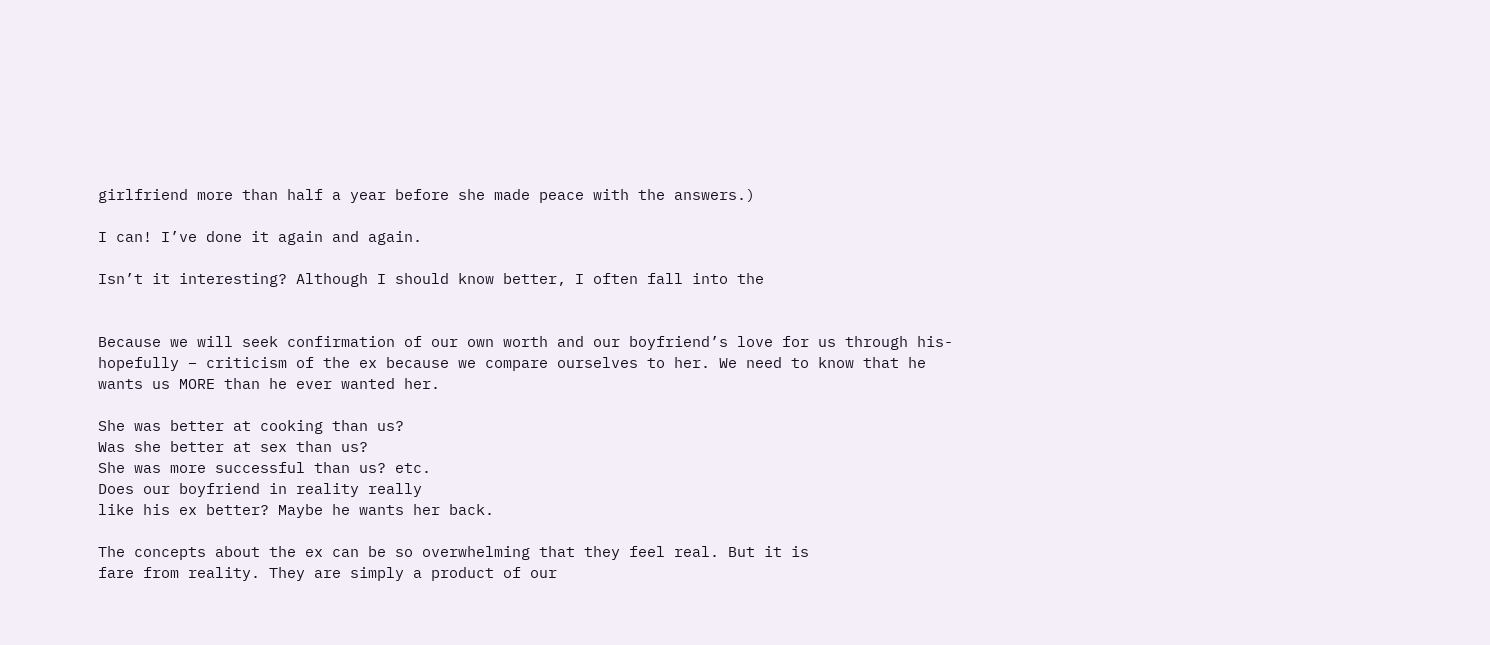girlfriend more than half a year before she made peace with the answers.)

I can! I’ve done it again and again.

Isn’t it interesting? Although I should know better, I often fall into the


Because we will seek confirmation of our own worth and our boyfriend’s love for us through his-hopefully – criticism of the ex because we compare ourselves to her. We need to know that he wants us MORE than he ever wanted her.

She was better at cooking than us?
Was she better at sex than us?
She was more successful than us? etc.
Does our boyfriend in reality really
like his ex better? Maybe he wants her back.

The concepts about the ex can be so overwhelming that they feel real. But it is
fare from reality. They are simply a product of our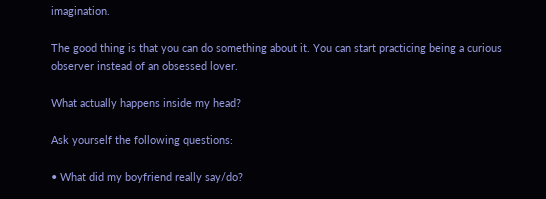imagination.

The good thing is that you can do something about it. You can start practicing being a curious observer instead of an obsessed lover.

What actually happens inside my head?

Ask yourself the following questions:

• What did my boyfriend really say/do?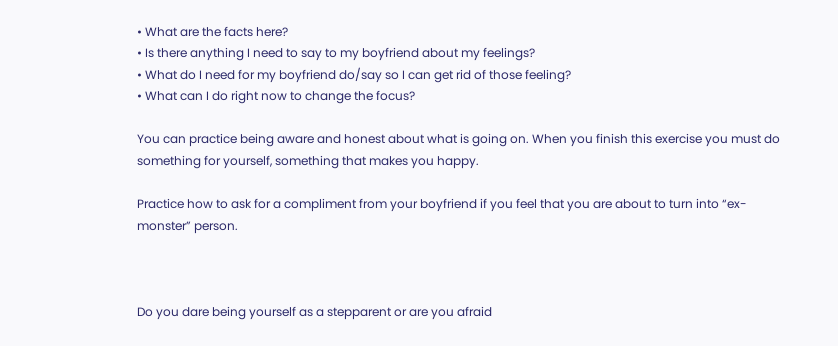• What are the facts here?
• Is there anything I need to say to my boyfriend about my feelings?
• What do I need for my boyfriend do/say so I can get rid of those feeling?
• What can I do right now to change the focus?

You can practice being aware and honest about what is going on. When you finish this exercise you must do something for yourself, something that makes you happy.

Practice how to ask for a compliment from your boyfriend if you feel that you are about to turn into “ex-monster” person.



Do you dare being yourself as a stepparent or are you afraid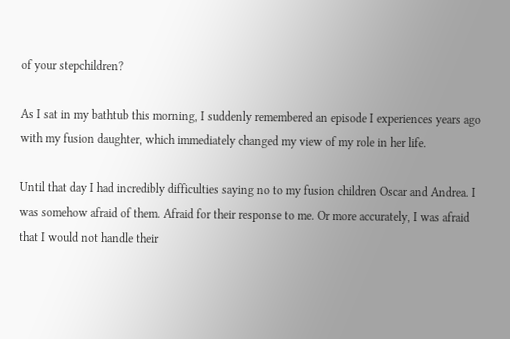of your stepchildren?

As I sat in my bathtub this morning, I suddenly remembered an episode I experiences years ago with my fusion daughter, which immediately changed my view of my role in her life.

Until that day I had incredibly difficulties saying no to my fusion children Oscar and Andrea. I was somehow afraid of them. Afraid for their response to me. Or more accurately, I was afraid that I would not handle their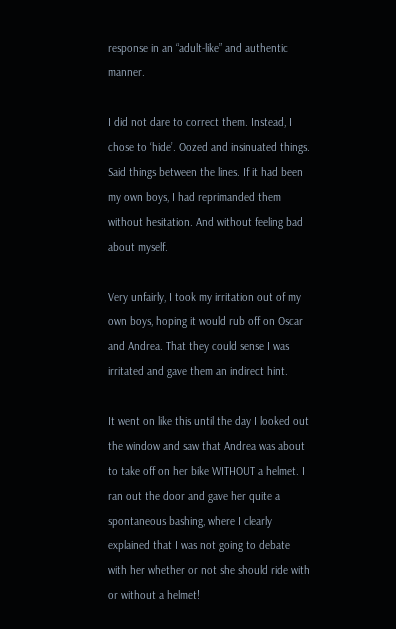response in an “adult-like” and authentic manner.

I did not dare to correct them. Instead, I chose to ‘hide’. Oozed and insinuated things. Said things between the lines. If it had been my own boys, I had reprimanded them without hesitation. And without feeling bad about myself.

Very unfairly, I took my irritation out of my own boys, hoping it would rub off on Oscar and Andrea. That they could sense I was irritated and gave them an indirect hint.

It went on like this until the day I looked out the window and saw that Andrea was about to take off on her bike WITHOUT a helmet. I ran out the door and gave her quite a spontaneous bashing, where I clearly explained that I was not going to debate with her whether or not she should ride with or without a helmet!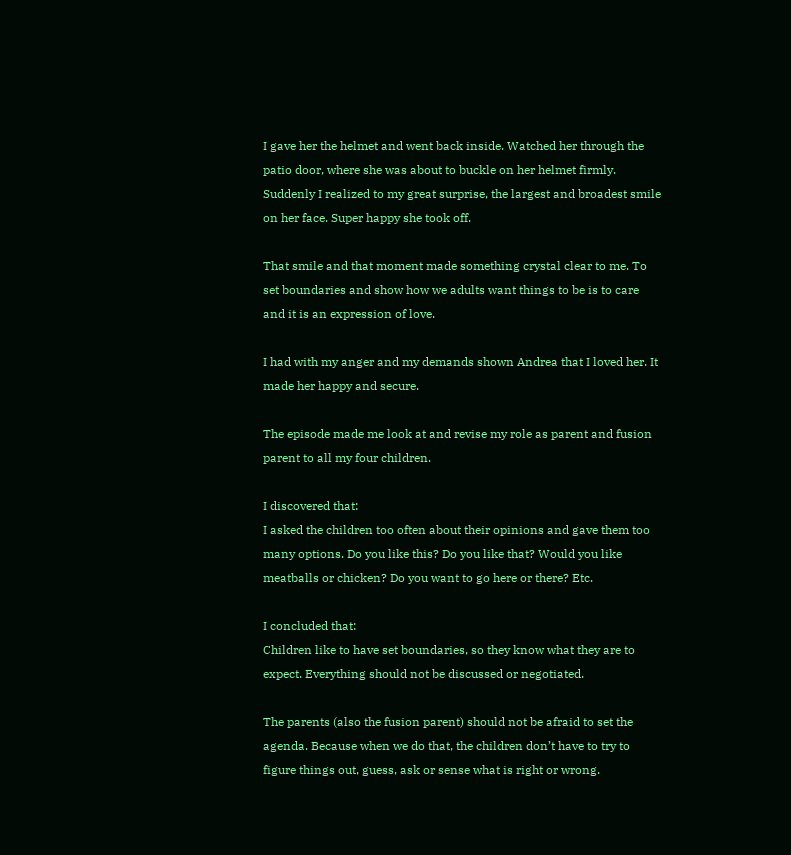I gave her the helmet and went back inside. Watched her through the patio door, where she was about to buckle on her helmet firmly. Suddenly I realized to my great surprise, the largest and broadest smile on her face. Super happy she took off.

That smile and that moment made something crystal clear to me. To set boundaries and show how we adults want things to be is to care and it is an expression of love.

I had with my anger and my demands shown Andrea that I loved her. It made her happy and secure.

The episode made me look at and revise my role as parent and fusion parent to all my four children.

I discovered that:
I asked the children too often about their opinions and gave them too many options. Do you like this? Do you like that? Would you like meatballs or chicken? Do you want to go here or there? Etc.

I concluded that:
Children like to have set boundaries, so they know what they are to expect. Everything should not be discussed or negotiated.

The parents (also the fusion parent) should not be afraid to set the agenda. Because when we do that, the children don’t have to try to figure things out, guess, ask or sense what is right or wrong.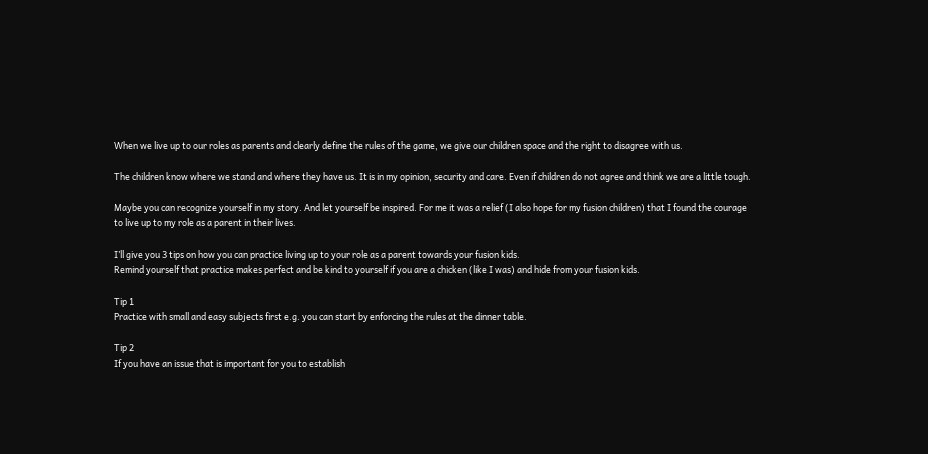When we live up to our roles as parents and clearly define the rules of the game, we give our children space and the right to disagree with us.

The children know where we stand and where they have us. It is in my opinion, security and care. Even if children do not agree and think we are a little tough.

Maybe you can recognize yourself in my story. And let yourself be inspired. For me it was a relief (I also hope for my fusion children) that I found the courage to live up to my role as a parent in their lives.

I’ll give you 3 tips on how you can practice living up to your role as a parent towards your fusion kids.
Remind yourself that practice makes perfect and be kind to yourself if you are a chicken (like I was) and hide from your fusion kids.

Tip 1
Practice with small and easy subjects first e.g. you can start by enforcing the rules at the dinner table.

Tip 2
If you have an issue that is important for you to establish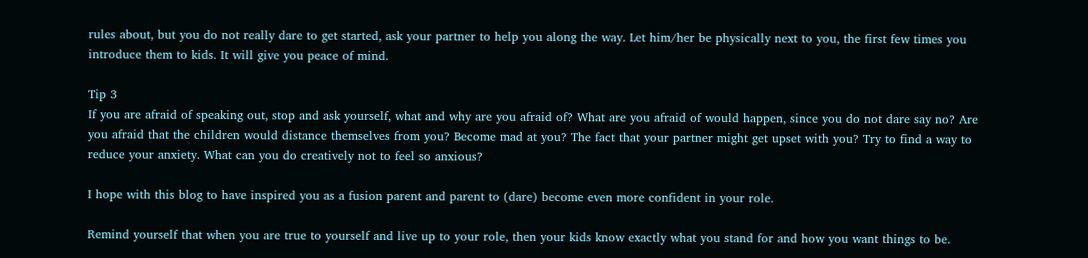rules about, but you do not really dare to get started, ask your partner to help you along the way. Let him/her be physically next to you, the first few times you introduce them to kids. It will give you peace of mind.

Tip 3
If you are afraid of speaking out, stop and ask yourself, what and why are you afraid of? What are you afraid of would happen, since you do not dare say no? Are you afraid that the children would distance themselves from you? Become mad at you? The fact that your partner might get upset with you? Try to find a way to reduce your anxiety. What can you do creatively not to feel so anxious?

I hope with this blog to have inspired you as a fusion parent and parent to (dare) become even more confident in your role.

Remind yourself that when you are true to yourself and live up to your role, then your kids know exactly what you stand for and how you want things to be.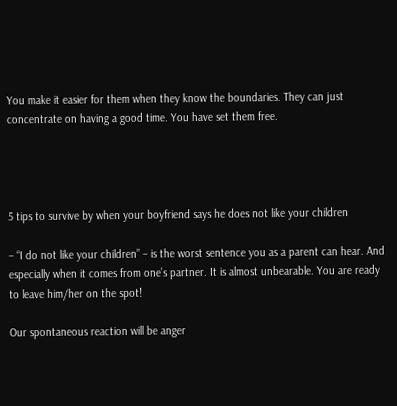You make it easier for them when they know the boundaries. They can just concentrate on having a good time. You have set them free.




5 tips to survive by when your boyfriend says he does not like your children

– “I do not like your children” – is the worst sentence you as a parent can hear. And especially when it comes from one’s partner. It is almost unbearable. You are ready to leave him/her on the spot!

Our spontaneous reaction will be anger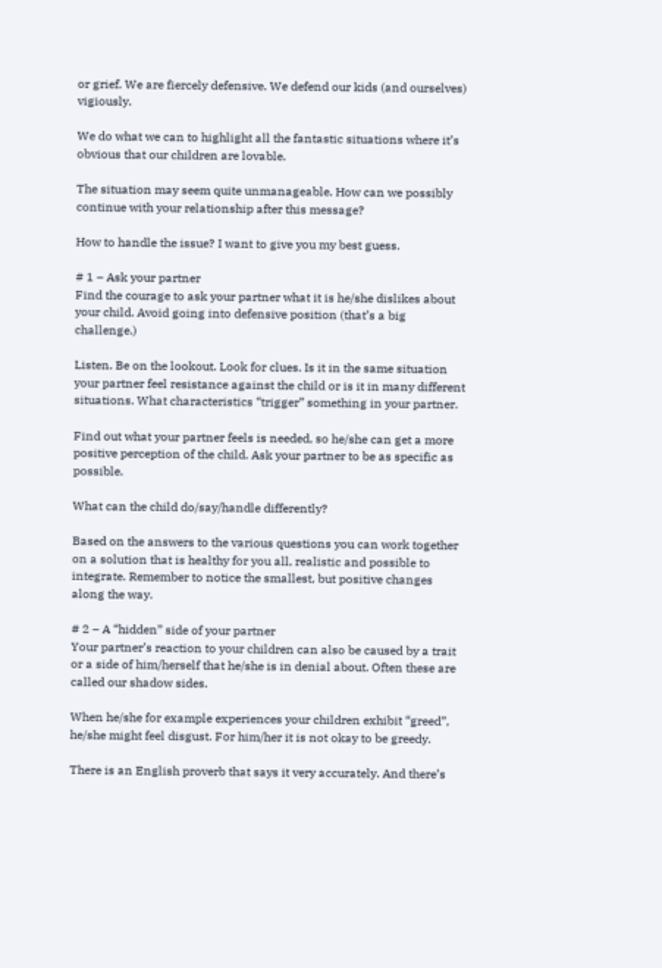or grief. We are fiercely defensive. We defend our kids (and ourselves) vigiously.

We do what we can to highlight all the fantastic situations where it’s obvious that our children are lovable.

The situation may seem quite unmanageable. How can we possibly continue with your relationship after this message?

How to handle the issue? I want to give you my best guess.

# 1 – Ask your partner
Find the courage to ask your partner what it is he/she dislikes about your child. Avoid going into defensive position (that’s a big challenge.)

Listen. Be on the lookout. Look for clues. Is it in the same situation your partner feel resistance against the child or is it in many different situations. What characteristics “trigger” something in your partner.

Find out what your partner feels is needed, so he/she can get a more positive perception of the child. Ask your partner to be as specific as possible.

What can the child do/say/handle differently?

Based on the answers to the various questions you can work together on a solution that is healthy for you all, realistic and possible to integrate. Remember to notice the smallest, but positive changes along the way.

# 2 – A “hidden” side of your partner
Your partner’s reaction to your children can also be caused by a trait or a side of him/herself that he/she is in denial about. Often these are called our shadow sides.

When he/she for example experiences your children exhibit “greed”, he/she might feel disgust. For him/her it is not okay to be greedy.

There is an English proverb that says it very accurately. And there’s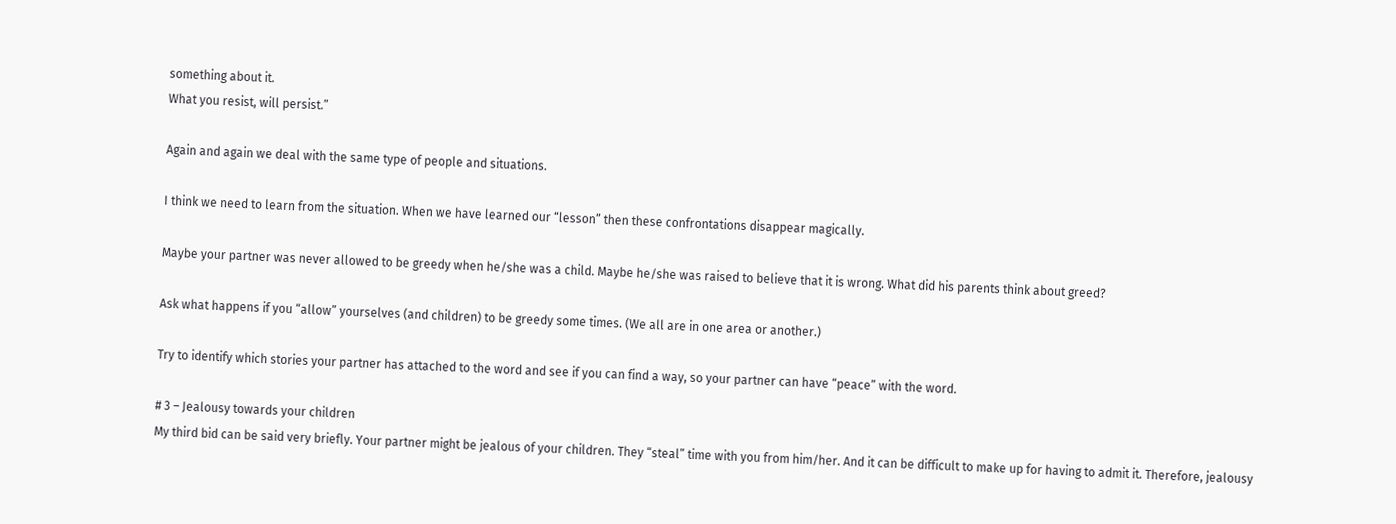something about it.
What you resist, will persist.”

Again and again we deal with the same type of people and situations.

I think we need to learn from the situation. When we have learned our “lesson” then these confrontations disappear magically.

Maybe your partner was never allowed to be greedy when he/she was a child. Maybe he/she was raised to believe that it is wrong. What did his parents think about greed?

Ask what happens if you “allow” yourselves (and children) to be greedy some times. (We all are in one area or another.)

Try to identify which stories your partner has attached to the word and see if you can find a way, so your partner can have “peace” with the word.

# 3 – Jealousy towards your children
My third bid can be said very briefly. Your partner might be jealous of your children. They “steal” time with you from him/her. And it can be difficult to make up for having to admit it. Therefore, jealousy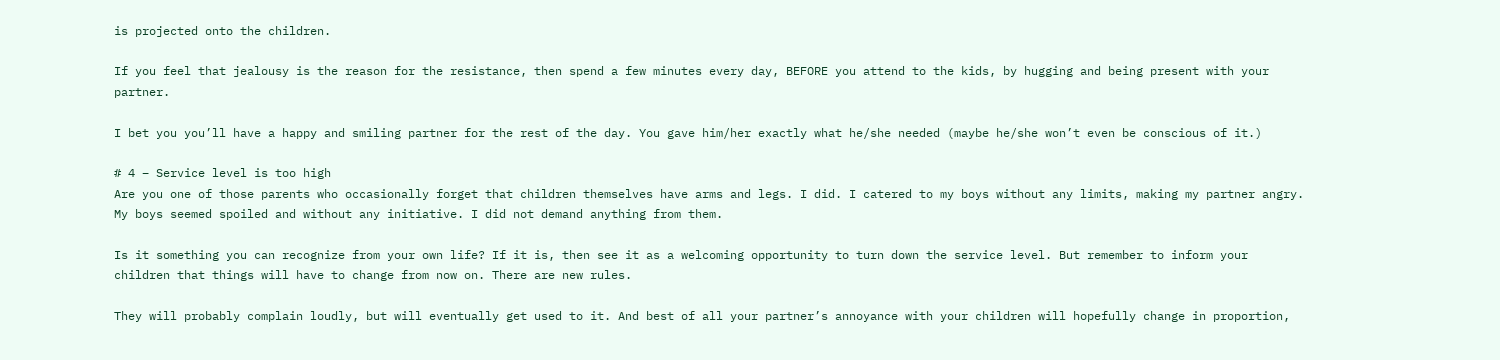is projected onto the children.

If you feel that jealousy is the reason for the resistance, then spend a few minutes every day, BEFORE you attend to the kids, by hugging and being present with your partner.

I bet you you’ll have a happy and smiling partner for the rest of the day. You gave him/her exactly what he/she needed (maybe he/she won’t even be conscious of it.)

# 4 – Service level is too high
Are you one of those parents who occasionally forget that children themselves have arms and legs. I did. I catered to my boys without any limits, making my partner angry. My boys seemed spoiled and without any initiative. I did not demand anything from them.

Is it something you can recognize from your own life? If it is, then see it as a welcoming opportunity to turn down the service level. But remember to inform your children that things will have to change from now on. There are new rules.

They will probably complain loudly, but will eventually get used to it. And best of all your partner’s annoyance with your children will hopefully change in proportion,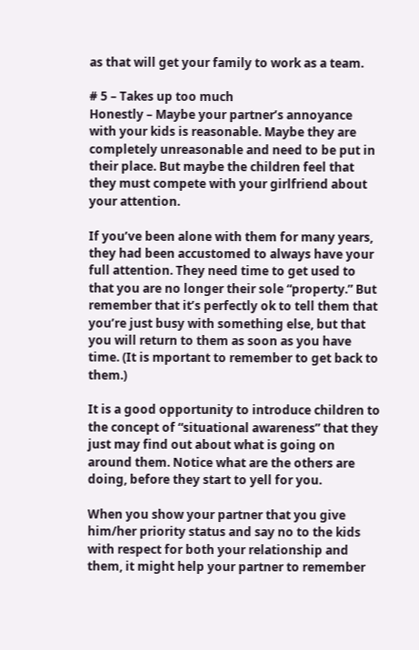as that will get your family to work as a team.

# 5 – Takes up too much
Honestly – Maybe your partner’s annoyance with your kids is reasonable. Maybe they are completely unreasonable and need to be put in their place. But maybe the children feel that they must compete with your girlfriend about your attention.

If you’ve been alone with them for many years, they had been accustomed to always have your full attention. They need time to get used to that you are no longer their sole “property.” But remember that it’s perfectly ok to tell them that you’re just busy with something else, but that you will return to them as soon as you have time. (It is mportant to remember to get back to them.)

It is a good opportunity to introduce children to the concept of “situational awareness” that they just may find out about what is going on around them. Notice what are the others are doing, before they start to yell for you.

When you show your partner that you give him/her priority status and say no to the kids with respect for both your relationship and them, it might help your partner to remember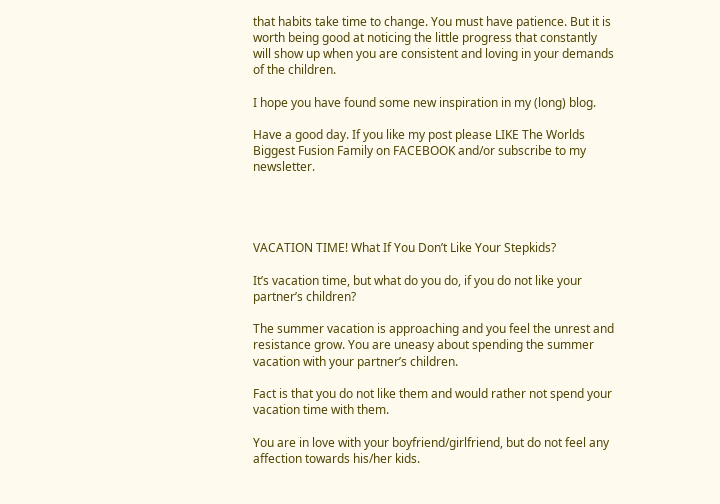that habits take time to change. You must have patience. But it is worth being good at noticing the little progress that constantly will show up when you are consistent and loving in your demands of the children.

I hope you have found some new inspiration in my (long) blog.

Have a good day. If you like my post please LIKE The Worlds Biggest Fusion Family on FACEBOOK and/or subscribe to my newsletter.




VACATION TIME! What If You Don’t Like Your Stepkids?

It’s vacation time, but what do you do, if you do not like your partner’s children?

The summer vacation is approaching and you feel the unrest and resistance grow. You are uneasy about spending the summer vacation with your partner’s children.

Fact is that you do not like them and would rather not spend your vacation time with them.

You are in love with your boyfriend/girlfriend, but do not feel any affection towards his/her kids.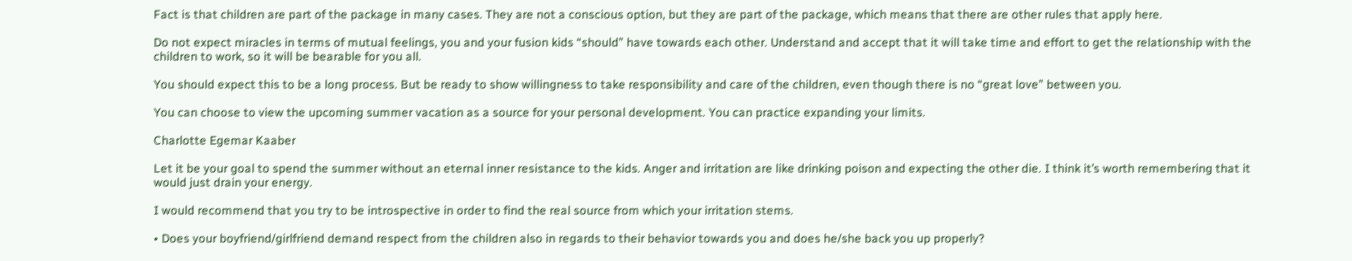Fact is that children are part of the package in many cases. They are not a conscious option, but they are part of the package, which means that there are other rules that apply here.

Do not expect miracles in terms of mutual feelings, you and your fusion kids “should” have towards each other. Understand and accept that it will take time and effort to get the relationship with the children to work, so it will be bearable for you all.

You should expect this to be a long process. But be ready to show willingness to take responsibility and care of the children, even though there is no “great love” between you.

You can choose to view the upcoming summer vacation as a source for your personal development. You can practice expanding your limits.

Charlotte Egemar Kaaber

Let it be your goal to spend the summer without an eternal inner resistance to the kids. Anger and irritation are like drinking poison and expecting the other die. I think it’s worth remembering that it would just drain your energy.

I would recommend that you try to be introspective in order to find the real source from which your irritation stems.

• Does your boyfriend/girlfriend demand respect from the children also in regards to their behavior towards you and does he/she back you up properly?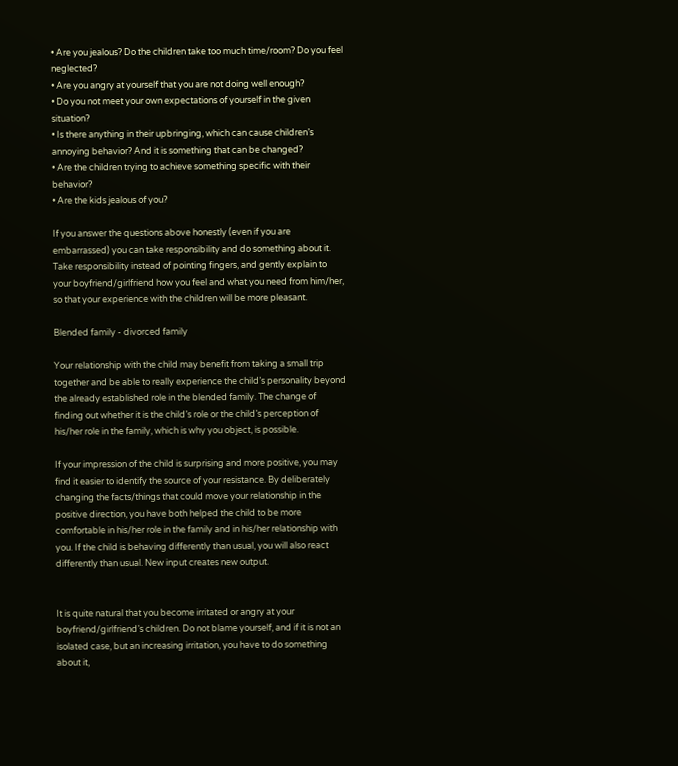• Are you jealous? Do the children take too much time/room? Do you feel neglected?
• Are you angry at yourself that you are not doing well enough?
• Do you not meet your own expectations of yourself in the given situation?
• Is there anything in their upbringing, which can cause children’s annoying behavior? And it is something that can be changed?
• Are the children trying to achieve something specific with their behavior?
• Are the kids jealous of you?

If you answer the questions above honestly (even if you are embarrassed) you can take responsibility and do something about it. Take responsibility instead of pointing fingers, and gently explain to your boyfriend/girlfriend how you feel and what you need from him/her, so that your experience with the children will be more pleasant.

Blended family - divorced family

Your relationship with the child may benefit from taking a small trip together and be able to really experience the child’s personality beyond the already established role in the blended family. The change of finding out whether it is the child’s role or the child’s perception of his/her role in the family, which is why you object, is possible.

If your impression of the child is surprising and more positive, you may find it easier to identify the source of your resistance. By deliberately changing the facts/things that could move your relationship in the positive direction, you have both helped the child to be more comfortable in his/her role in the family and in his/her relationship with you. If the child is behaving differently than usual, you will also react differently than usual. New input creates new output.


It is quite natural that you become irritated or angry at your boyfriend/girlfriend’s children. Do not blame yourself, and if it is not an isolated case, but an increasing irritation, you have to do something about it,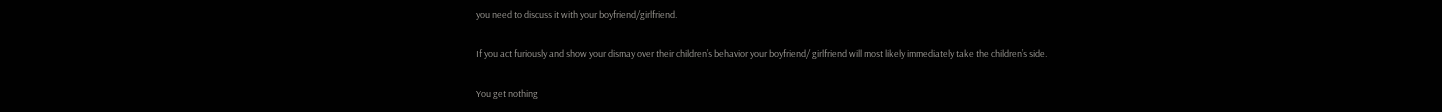you need to discuss it with your boyfriend/girlfriend.

If you act furiously and show your dismay over their children’s behavior your boyfriend/ girlfriend will most likely immediately take the children’s side.

You get nothing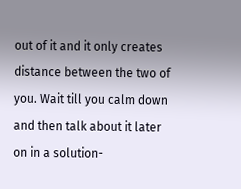out of it and it only creates distance between the two of you. Wait till you calm down and then talk about it later on in a solution-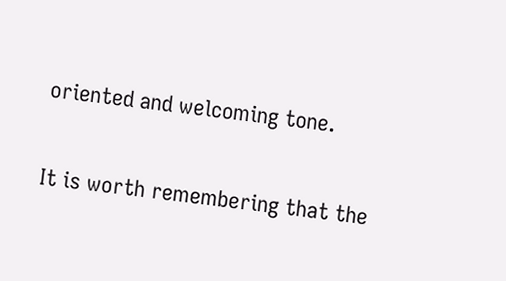oriented and welcoming tone.

It is worth remembering that the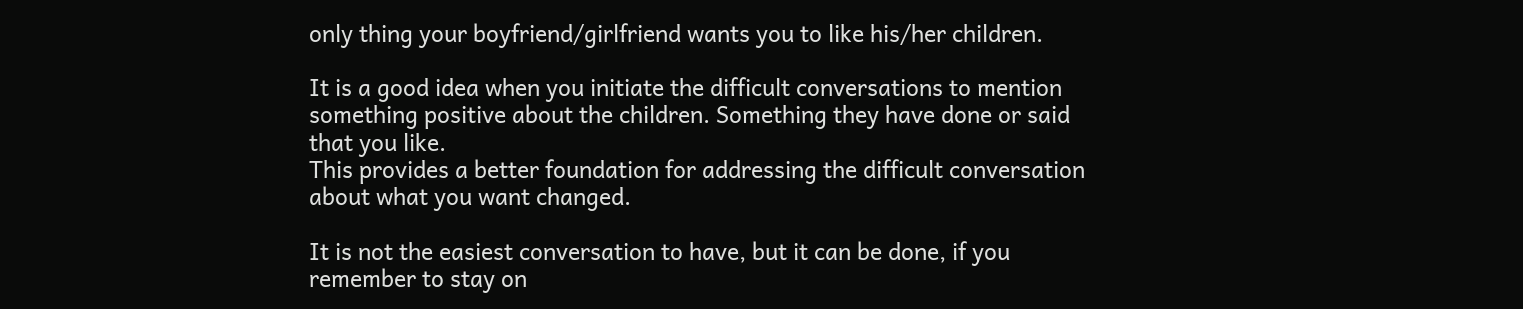only thing your boyfriend/girlfriend wants you to like his/her children.

It is a good idea when you initiate the difficult conversations to mention something positive about the children. Something they have done or said that you like.
This provides a better foundation for addressing the difficult conversation about what you want changed.

It is not the easiest conversation to have, but it can be done, if you remember to stay on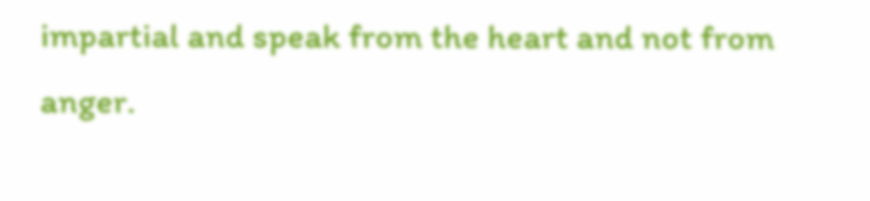impartial and speak from the heart and not from anger.